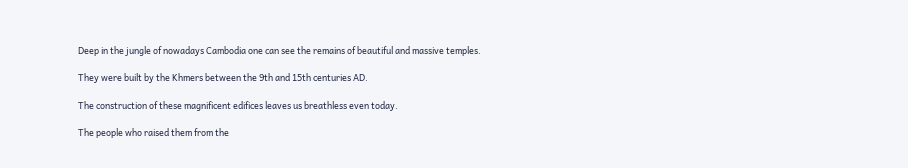Deep in the jungle of nowadays Cambodia one can see the remains of beautiful and massive temples.

They were built by the Khmers between the 9th and 15th centuries AD.

The construction of these magnificent edifices leaves us breathless even today.

The people who raised them from the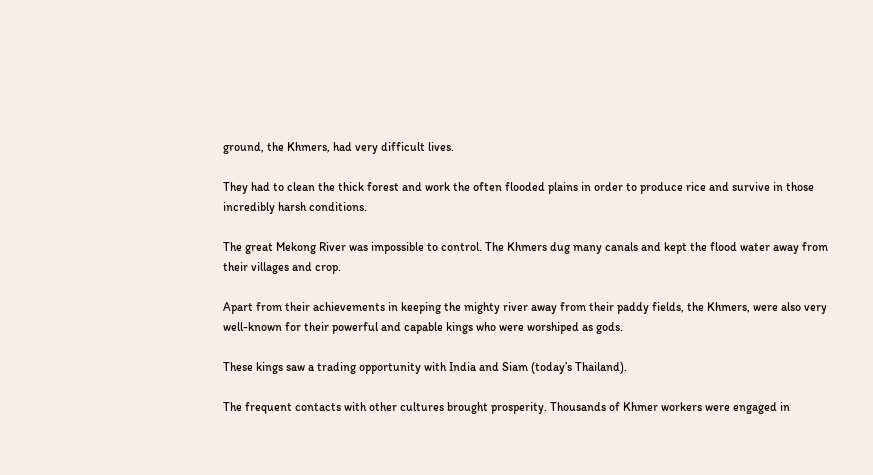ground, the Khmers, had very difficult lives.

They had to clean the thick forest and work the often flooded plains in order to produce rice and survive in those incredibly harsh conditions.

The great Mekong River was impossible to control. The Khmers dug many canals and kept the flood water away from their villages and crop.

Apart from their achievements in keeping the mighty river away from their paddy fields, the Khmers, were also very well-known for their powerful and capable kings who were worshiped as gods.

These kings saw a trading opportunity with India and Siam (today’s Thailand).

The frequent contacts with other cultures brought prosperity. Thousands of Khmer workers were engaged in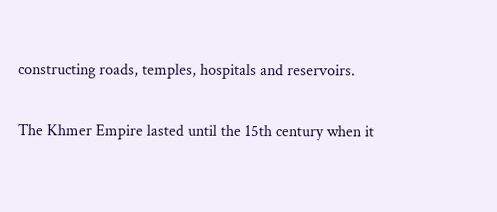constructing roads, temples, hospitals and reservoirs.

The Khmer Empire lasted until the 15th century when it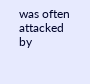was often attacked by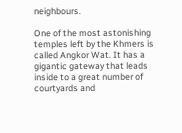neighbours.

One of the most astonishing temples left by the Khmers is called Angkor Wat. It has a gigantic gateway that leads inside to a great number of courtyards and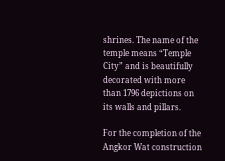shrines. The name of the temple means “Temple City” and is beautifully decorated with more than 1796 depictions on its walls and pillars.

For the completion of the Angkor Wat construction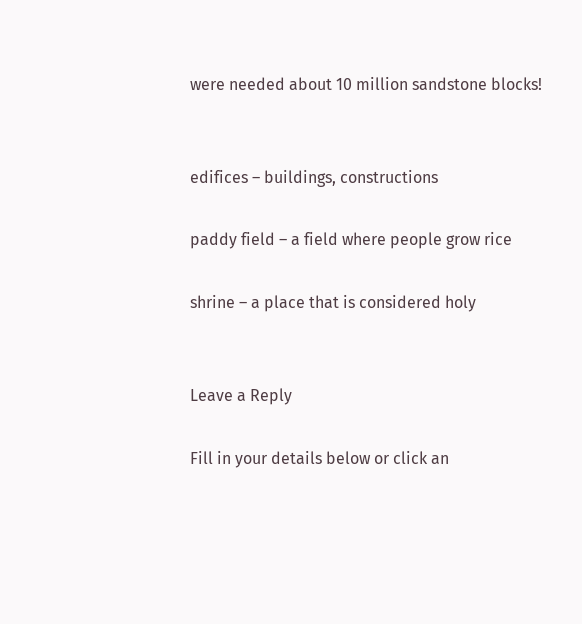were needed about 10 million sandstone blocks!


edifices – buildings, constructions

paddy field – a field where people grow rice

shrine – a place that is considered holy


Leave a Reply

Fill in your details below or click an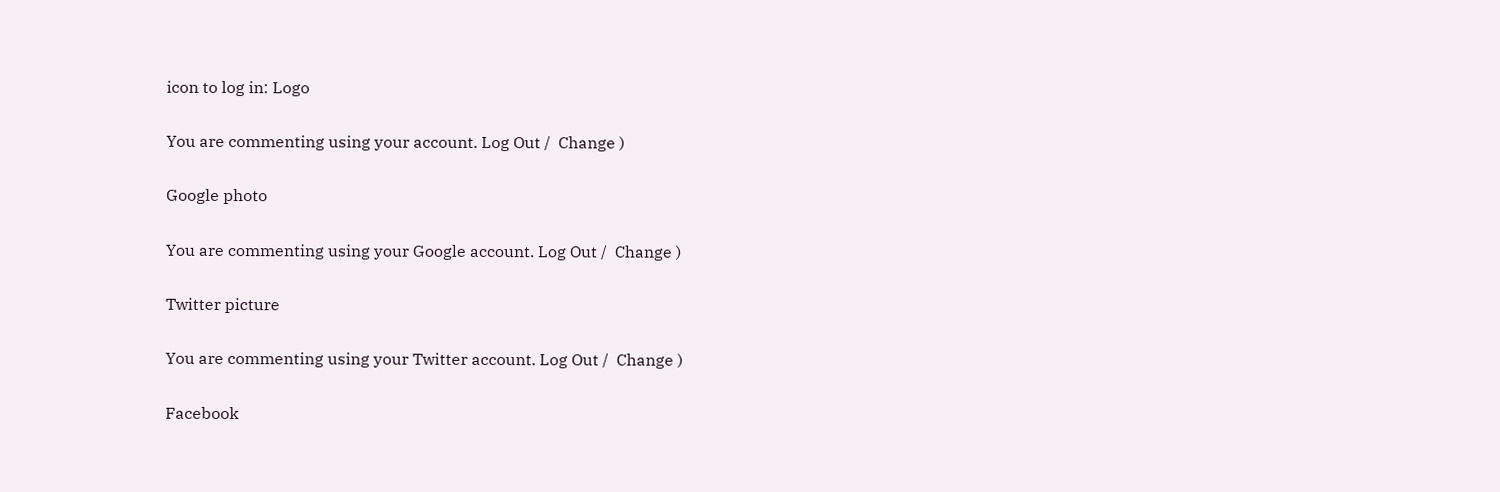icon to log in: Logo

You are commenting using your account. Log Out /  Change )

Google photo

You are commenting using your Google account. Log Out /  Change )

Twitter picture

You are commenting using your Twitter account. Log Out /  Change )

Facebook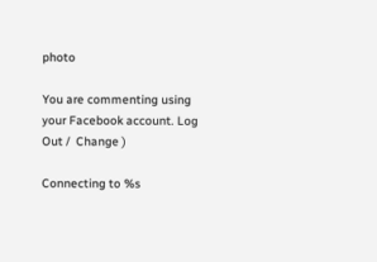photo

You are commenting using your Facebook account. Log Out /  Change )

Connecting to %s